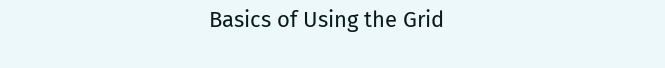Basics of Using the Grid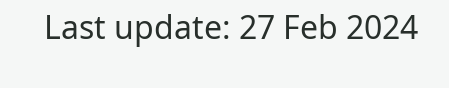Last update: 27 Feb 2024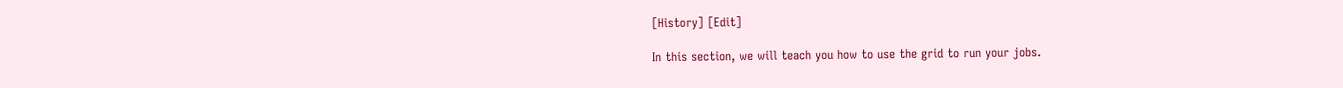[History] [Edit]

In this section, we will teach you how to use the grid to run your jobs.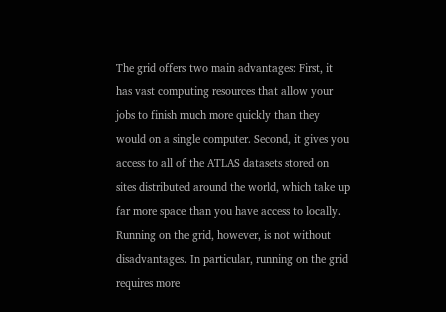The grid offers two main advantages: First, it has vast computing resources that allow your jobs to finish much more quickly than they would on a single computer. Second, it gives you access to all of the ATLAS datasets stored on sites distributed around the world, which take up far more space than you have access to locally. Running on the grid, however, is not without disadvantages. In particular, running on the grid requires more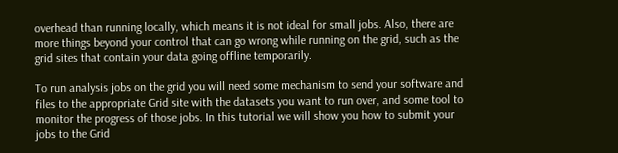overhead than running locally, which means it is not ideal for small jobs. Also, there are more things beyond your control that can go wrong while running on the grid, such as the grid sites that contain your data going offline temporarily.

To run analysis jobs on the grid you will need some mechanism to send your software and files to the appropriate Grid site with the datasets you want to run over, and some tool to monitor the progress of those jobs. In this tutorial we will show you how to submit your jobs to the Grid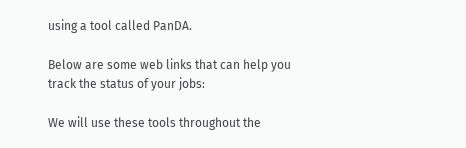using a tool called PanDA.

Below are some web links that can help you track the status of your jobs:

We will use these tools throughout the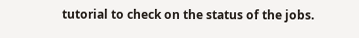tutorial to check on the status of the jobs.